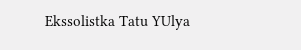Ekssolistka Tatu YUlya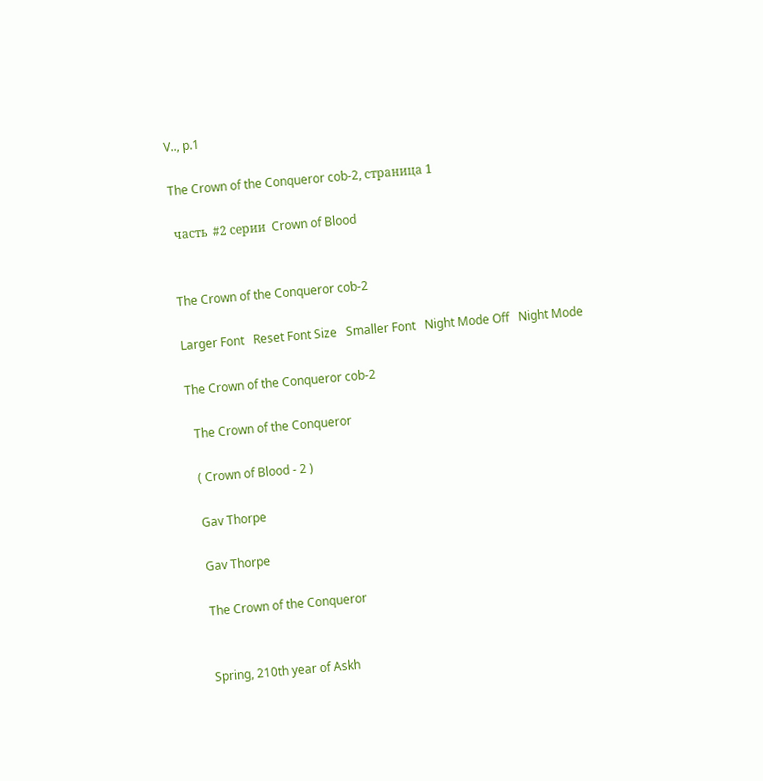V.., p.1

The Crown of the Conqueror cob-2, страница 1

 часть  #2 серии  Crown of Blood


The Crown of the Conqueror cob-2

Larger Font   Reset Font Size   Smaller Font   Night Mode Off   Night Mode

The Crown of the Conqueror cob-2

  The Crown of the Conqueror

  ( Crown of Blood - 2 )

  Gav Thorpe

  Gav Thorpe

  The Crown of the Conqueror


  Spring, 210th year of Askh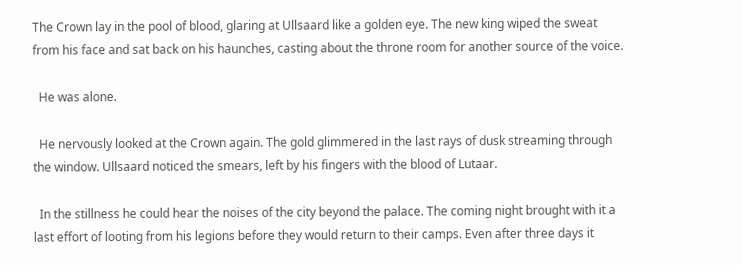The Crown lay in the pool of blood, glaring at Ullsaard like a golden eye. The new king wiped the sweat from his face and sat back on his haunches, casting about the throne room for another source of the voice.

  He was alone.

  He nervously looked at the Crown again. The gold glimmered in the last rays of dusk streaming through the window. Ullsaard noticed the smears, left by his fingers with the blood of Lutaar.

  In the stillness he could hear the noises of the city beyond the palace. The coming night brought with it a last effort of looting from his legions before they would return to their camps. Even after three days it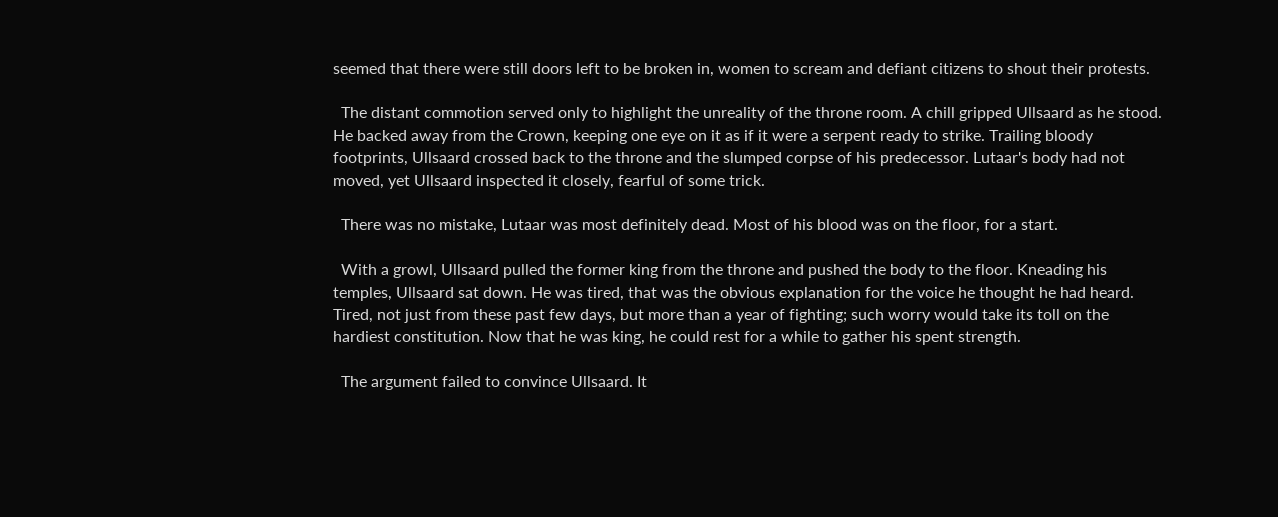seemed that there were still doors left to be broken in, women to scream and defiant citizens to shout their protests.

  The distant commotion served only to highlight the unreality of the throne room. A chill gripped Ullsaard as he stood. He backed away from the Crown, keeping one eye on it as if it were a serpent ready to strike. Trailing bloody footprints, Ullsaard crossed back to the throne and the slumped corpse of his predecessor. Lutaar's body had not moved, yet Ullsaard inspected it closely, fearful of some trick.

  There was no mistake, Lutaar was most definitely dead. Most of his blood was on the floor, for a start.

  With a growl, Ullsaard pulled the former king from the throne and pushed the body to the floor. Kneading his temples, Ullsaard sat down. He was tired, that was the obvious explanation for the voice he thought he had heard. Tired, not just from these past few days, but more than a year of fighting; such worry would take its toll on the hardiest constitution. Now that he was king, he could rest for a while to gather his spent strength.

  The argument failed to convince Ullsaard. It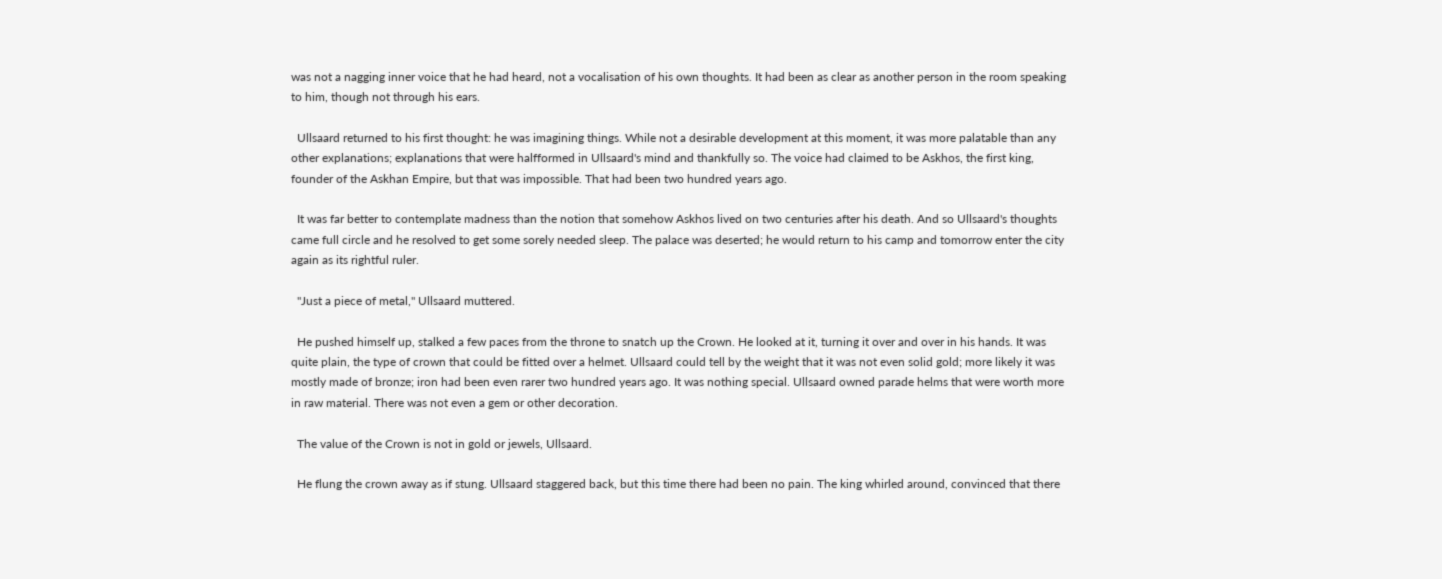was not a nagging inner voice that he had heard, not a vocalisation of his own thoughts. It had been as clear as another person in the room speaking to him, though not through his ears.

  Ullsaard returned to his first thought: he was imagining things. While not a desirable development at this moment, it was more palatable than any other explanations; explanations that were halfformed in Ullsaard's mind and thankfully so. The voice had claimed to be Askhos, the first king, founder of the Askhan Empire, but that was impossible. That had been two hundred years ago.

  It was far better to contemplate madness than the notion that somehow Askhos lived on two centuries after his death. And so Ullsaard's thoughts came full circle and he resolved to get some sorely needed sleep. The palace was deserted; he would return to his camp and tomorrow enter the city again as its rightful ruler.

  "Just a piece of metal," Ullsaard muttered.

  He pushed himself up, stalked a few paces from the throne to snatch up the Crown. He looked at it, turning it over and over in his hands. It was quite plain, the type of crown that could be fitted over a helmet. Ullsaard could tell by the weight that it was not even solid gold; more likely it was mostly made of bronze; iron had been even rarer two hundred years ago. It was nothing special. Ullsaard owned parade helms that were worth more in raw material. There was not even a gem or other decoration.

  The value of the Crown is not in gold or jewels, Ullsaard.

  He flung the crown away as if stung. Ullsaard staggered back, but this time there had been no pain. The king whirled around, convinced that there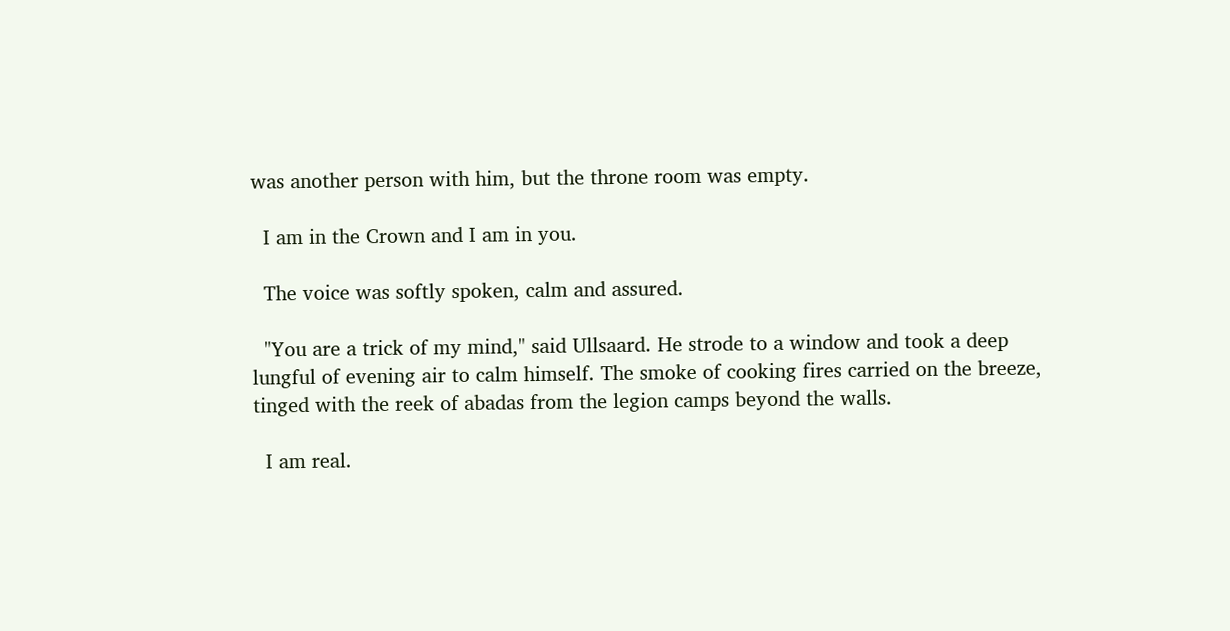was another person with him, but the throne room was empty.

  I am in the Crown and I am in you.

  The voice was softly spoken, calm and assured.

  "You are a trick of my mind," said Ullsaard. He strode to a window and took a deep lungful of evening air to calm himself. The smoke of cooking fires carried on the breeze, tinged with the reek of abadas from the legion camps beyond the walls.

  I am real.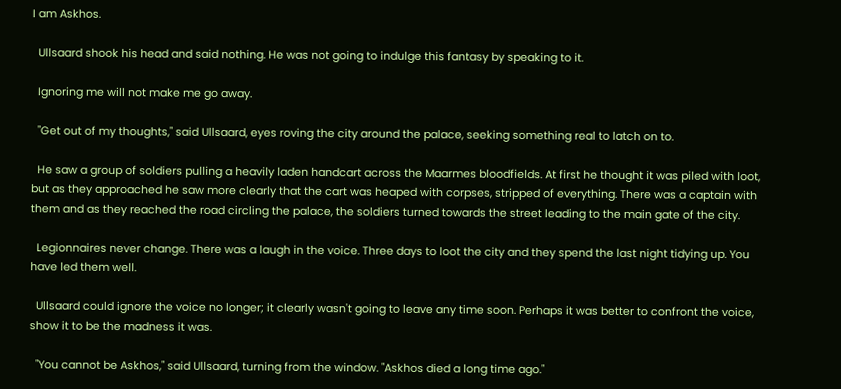I am Askhos.

  Ullsaard shook his head and said nothing. He was not going to indulge this fantasy by speaking to it.

  Ignoring me will not make me go away.

  "Get out of my thoughts," said Ullsaard, eyes roving the city around the palace, seeking something real to latch on to.

  He saw a group of soldiers pulling a heavily laden handcart across the Maarmes bloodfields. At first he thought it was piled with loot, but as they approached he saw more clearly that the cart was heaped with corpses, stripped of everything. There was a captain with them and as they reached the road circling the palace, the soldiers turned towards the street leading to the main gate of the city.

  Legionnaires never change. There was a laugh in the voice. Three days to loot the city and they spend the last night tidying up. You have led them well.

  Ullsaard could ignore the voice no longer; it clearly wasn't going to leave any time soon. Perhaps it was better to confront the voice, show it to be the madness it was.

  "You cannot be Askhos," said Ullsaard, turning from the window. "Askhos died a long time ago."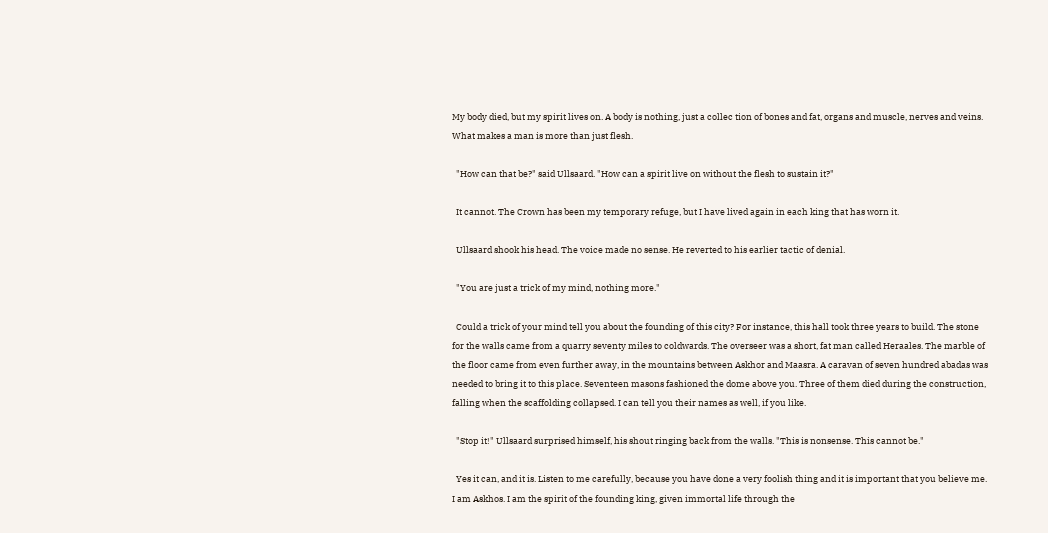My body died, but my spirit lives on. A body is nothing, just a collec tion of bones and fat, organs and muscle, nerves and veins. What makes a man is more than just flesh.

  "How can that be?" said Ullsaard. "How can a spirit live on without the flesh to sustain it?"

  It cannot. The Crown has been my temporary refuge, but I have lived again in each king that has worn it.

  Ullsaard shook his head. The voice made no sense. He reverted to his earlier tactic of denial.

  "You are just a trick of my mind, nothing more."

  Could a trick of your mind tell you about the founding of this city? For instance, this hall took three years to build. The stone for the walls came from a quarry seventy miles to coldwards. The overseer was a short, fat man called Heraales. The marble of the floor came from even further away, in the mountains between Askhor and Maasra. A caravan of seven hundred abadas was needed to bring it to this place. Seventeen masons fashioned the dome above you. Three of them died during the construction, falling when the scaffolding collapsed. I can tell you their names as well, if you like.

  "Stop it!" Ullsaard surprised himself, his shout ringing back from the walls. "This is nonsense. This cannot be."

  Yes it can, and it is. Listen to me carefully, because you have done a very foolish thing and it is important that you believe me. I am Askhos. I am the spirit of the founding king, given immortal life through the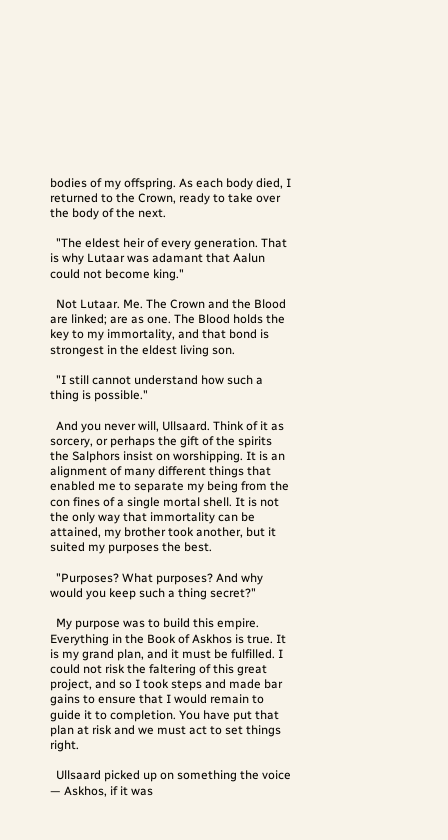bodies of my offspring. As each body died, I returned to the Crown, ready to take over the body of the next.

  "The eldest heir of every generation. That is why Lutaar was adamant that Aalun could not become king."

  Not Lutaar. Me. The Crown and the Blood are linked; are as one. The Blood holds the key to my immortality, and that bond is strongest in the eldest living son.

  "I still cannot understand how such a thing is possible."

  And you never will, Ullsaard. Think of it as sorcery, or perhaps the gift of the spirits the Salphors insist on worshipping. It is an alignment of many different things that enabled me to separate my being from the con fines of a single mortal shell. It is not the only way that immortality can be attained, my brother took another, but it suited my purposes the best.

  "Purposes? What purposes? And why would you keep such a thing secret?"

  My purpose was to build this empire. Everything in the Book of Askhos is true. It is my grand plan, and it must be fulfilled. I could not risk the faltering of this great project, and so I took steps and made bar gains to ensure that I would remain to guide it to completion. You have put that plan at risk and we must act to set things right.

  Ullsaard picked up on something the voice — Askhos, if it was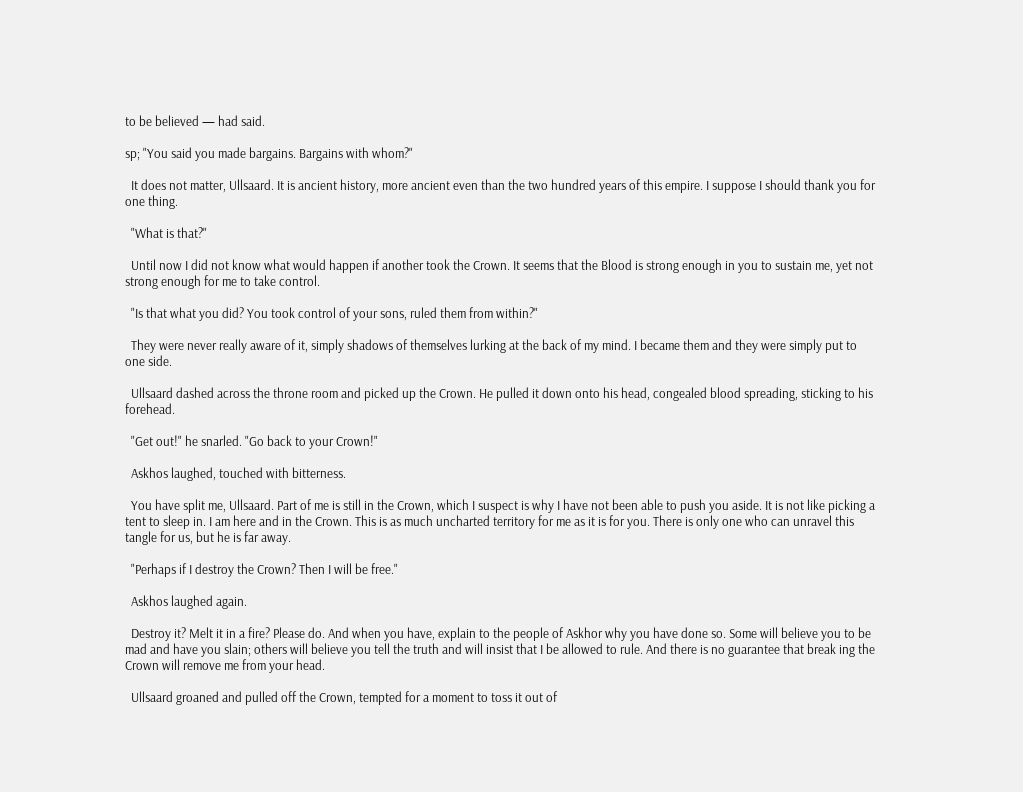to be believed — had said.

sp; "You said you made bargains. Bargains with whom?"

  It does not matter, Ullsaard. It is ancient history, more ancient even than the two hundred years of this empire. I suppose I should thank you for one thing.

  "What is that?"

  Until now I did not know what would happen if another took the Crown. It seems that the Blood is strong enough in you to sustain me, yet not strong enough for me to take control.

  "Is that what you did? You took control of your sons, ruled them from within?"

  They were never really aware of it, simply shadows of themselves lurking at the back of my mind. I became them and they were simply put to one side.

  Ullsaard dashed across the throne room and picked up the Crown. He pulled it down onto his head, congealed blood spreading, sticking to his forehead.

  "Get out!" he snarled. "Go back to your Crown!"

  Askhos laughed, touched with bitterness.

  You have split me, Ullsaard. Part of me is still in the Crown, which I suspect is why I have not been able to push you aside. It is not like picking a tent to sleep in. I am here and in the Crown. This is as much uncharted territory for me as it is for you. There is only one who can unravel this tangle for us, but he is far away.

  "Perhaps if I destroy the Crown? Then I will be free."

  Askhos laughed again.

  Destroy it? Melt it in a fire? Please do. And when you have, explain to the people of Askhor why you have done so. Some will believe you to be mad and have you slain; others will believe you tell the truth and will insist that I be allowed to rule. And there is no guarantee that break ing the Crown will remove me from your head.

  Ullsaard groaned and pulled off the Crown, tempted for a moment to toss it out of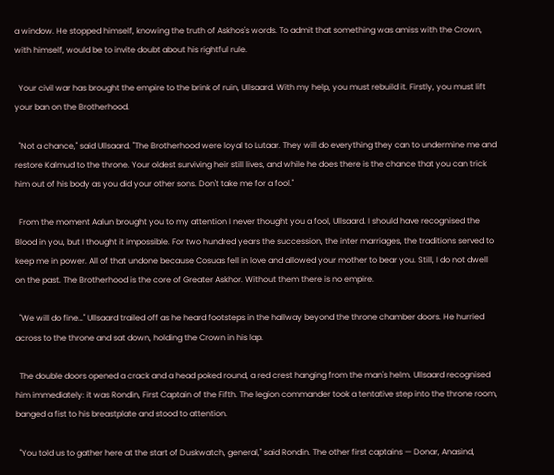a window. He stopped himself, knowing the truth of Askhos's words. To admit that something was amiss with the Crown, with himself, would be to invite doubt about his rightful rule.

  Your civil war has brought the empire to the brink of ruin, Ullsaard. With my help, you must rebuild it. Firstly, you must lift your ban on the Brotherhood.

  "Not a chance," said Ullsaard. "The Brotherhood were loyal to Lutaar. They will do everything they can to undermine me and restore Kalmud to the throne. Your oldest surviving heir still lives, and while he does there is the chance that you can trick him out of his body as you did your other sons. Don't take me for a fool."

  From the moment Aalun brought you to my attention I never thought you a fool, Ullsaard. I should have recognised the Blood in you, but I thought it impossible. For two hundred years the succession, the inter marriages, the traditions served to keep me in power. All of that undone because Cosuas fell in love and allowed your mother to bear you. Still, I do not dwell on the past. The Brotherhood is the core of Greater Askhor. Without them there is no empire.

  "We will do fine…" Ullsaard trailed off as he heard footsteps in the hallway beyond the throne chamber doors. He hurried across to the throne and sat down, holding the Crown in his lap.

  The double doors opened a crack and a head poked round, a red crest hanging from the man's helm. Ullsaard recognised him immediately: it was Rondin, First Captain of the Fifth. The legion commander took a tentative step into the throne room, banged a fist to his breastplate and stood to attention.

  "You told us to gather here at the start of Duskwatch, general," said Rondin. The other first captains — Donar, Anasind,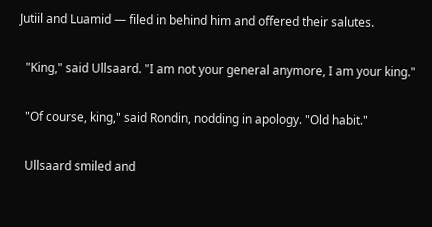Jutiil and Luamid — filed in behind him and offered their salutes.

  "King," said Ullsaard. "I am not your general anymore, I am your king."

  "Of course, king," said Rondin, nodding in apology. "Old habit."

  Ullsaard smiled and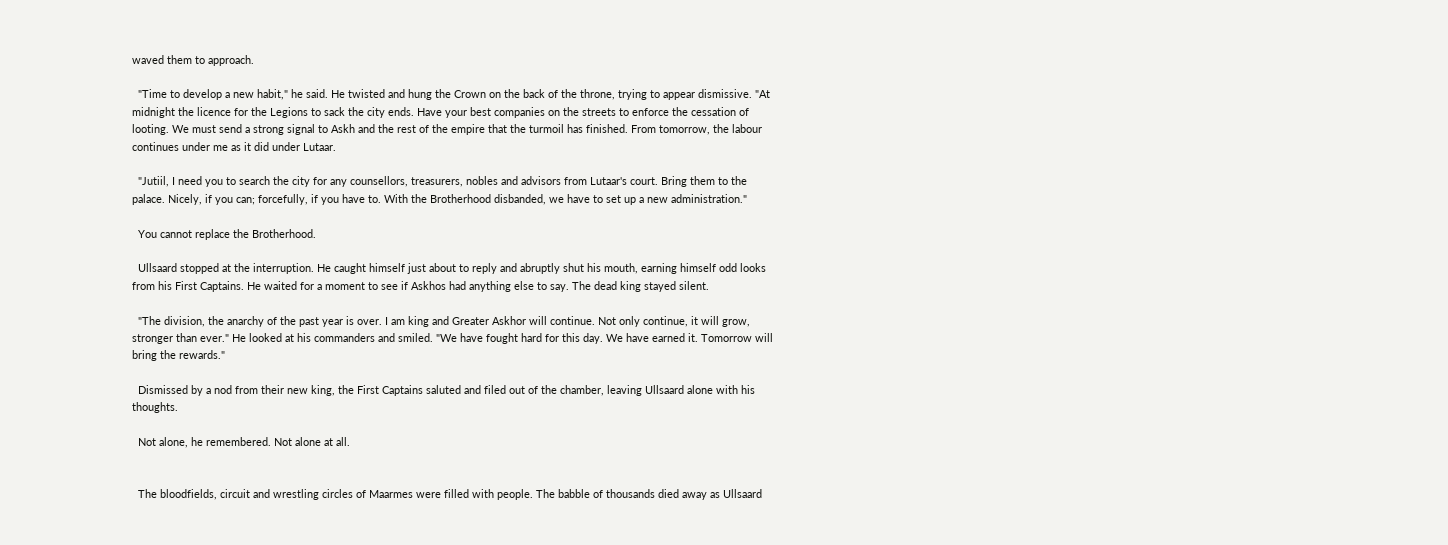waved them to approach.

  "Time to develop a new habit," he said. He twisted and hung the Crown on the back of the throne, trying to appear dismissive. "At midnight the licence for the Legions to sack the city ends. Have your best companies on the streets to enforce the cessation of looting. We must send a strong signal to Askh and the rest of the empire that the turmoil has finished. From tomorrow, the labour continues under me as it did under Lutaar.

  "Jutiil, I need you to search the city for any counsellors, treasurers, nobles and advisors from Lutaar's court. Bring them to the palace. Nicely, if you can; forcefully, if you have to. With the Brotherhood disbanded, we have to set up a new administration."

  You cannot replace the Brotherhood.

  Ullsaard stopped at the interruption. He caught himself just about to reply and abruptly shut his mouth, earning himself odd looks from his First Captains. He waited for a moment to see if Askhos had anything else to say. The dead king stayed silent.

  "The division, the anarchy of the past year is over. I am king and Greater Askhor will continue. Not only continue, it will grow, stronger than ever." He looked at his commanders and smiled. "We have fought hard for this day. We have earned it. Tomorrow will bring the rewards."

  Dismissed by a nod from their new king, the First Captains saluted and filed out of the chamber, leaving Ullsaard alone with his thoughts.

  Not alone, he remembered. Not alone at all.


  The bloodfields, circuit and wrestling circles of Maarmes were filled with people. The babble of thousands died away as Ullsaard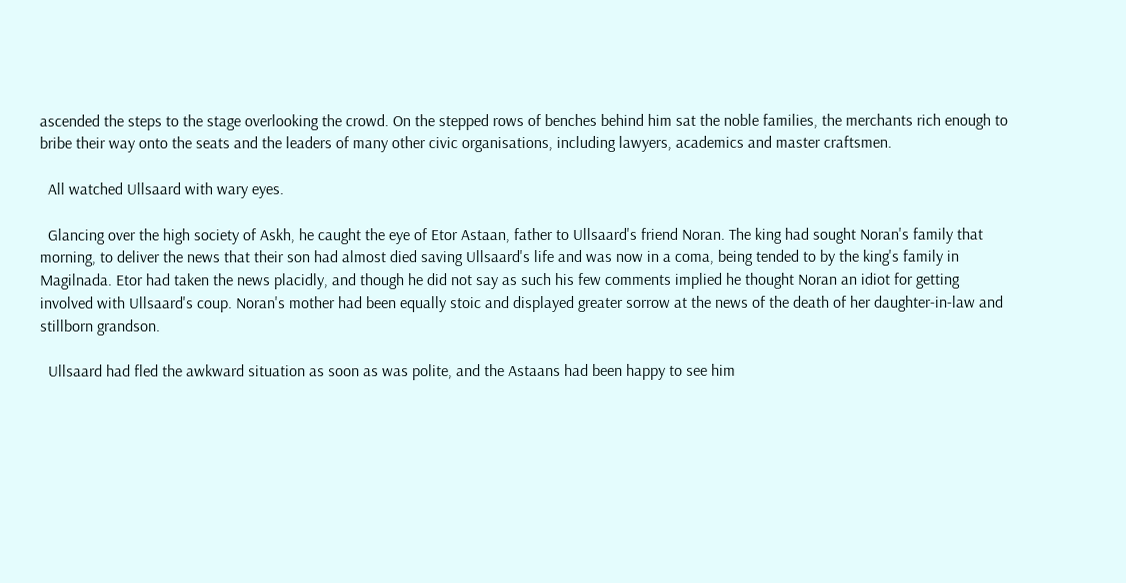ascended the steps to the stage overlooking the crowd. On the stepped rows of benches behind him sat the noble families, the merchants rich enough to bribe their way onto the seats and the leaders of many other civic organisations, including lawyers, academics and master craftsmen.

  All watched Ullsaard with wary eyes.

  Glancing over the high society of Askh, he caught the eye of Etor Astaan, father to Ullsaard's friend Noran. The king had sought Noran's family that morning, to deliver the news that their son had almost died saving Ullsaard's life and was now in a coma, being tended to by the king's family in Magilnada. Etor had taken the news placidly, and though he did not say as such his few comments implied he thought Noran an idiot for getting involved with Ullsaard's coup. Noran's mother had been equally stoic and displayed greater sorrow at the news of the death of her daughter-in-law and stillborn grandson.

  Ullsaard had fled the awkward situation as soon as was polite, and the Astaans had been happy to see him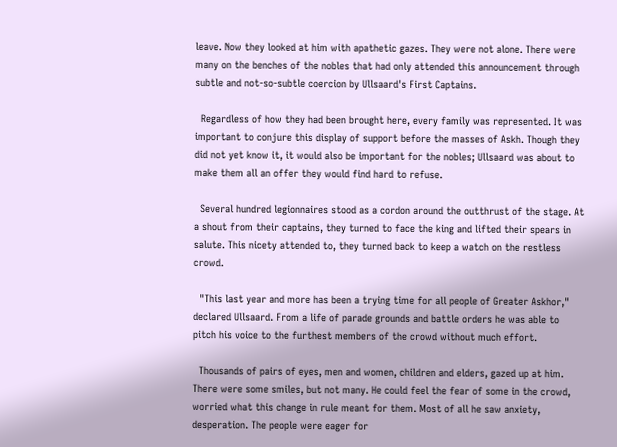leave. Now they looked at him with apathetic gazes. They were not alone. There were many on the benches of the nobles that had only attended this announcement through subtle and not-so-subtle coercion by Ullsaard's First Captains.

  Regardless of how they had been brought here, every family was represented. It was important to conjure this display of support before the masses of Askh. Though they did not yet know it, it would also be important for the nobles; Ullsaard was about to make them all an offer they would find hard to refuse.

  Several hundred legionnaires stood as a cordon around the outthrust of the stage. At a shout from their captains, they turned to face the king and lifted their spears in salute. This nicety attended to, they turned back to keep a watch on the restless crowd.

  "This last year and more has been a trying time for all people of Greater Askhor," declared Ullsaard. From a life of parade grounds and battle orders he was able to pitch his voice to the furthest members of the crowd without much effort.

  Thousands of pairs of eyes, men and women, children and elders, gazed up at him. There were some smiles, but not many. He could feel the fear of some in the crowd, worried what this change in rule meant for them. Most of all he saw anxiety, desperation. The people were eager for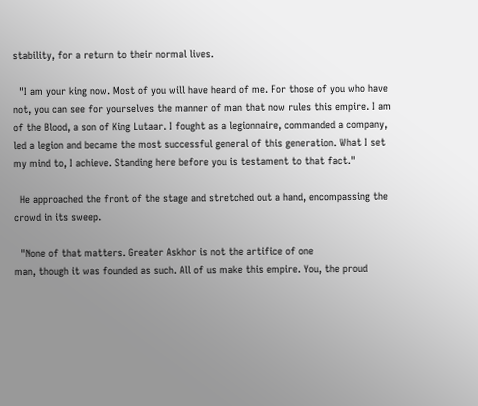stability, for a return to their normal lives.

  "I am your king now. Most of you will have heard of me. For those of you who have not, you can see for yourselves the manner of man that now rules this empire. I am of the Blood, a son of King Lutaar. I fought as a legionnaire, commanded a company, led a legion and became the most successful general of this generation. What I set my mind to, I achieve. Standing here before you is testament to that fact."

  He approached the front of the stage and stretched out a hand, encompassing the crowd in its sweep.

  "None of that matters. Greater Askhor is not the artifice of one
man, though it was founded as such. All of us make this empire. You, the proud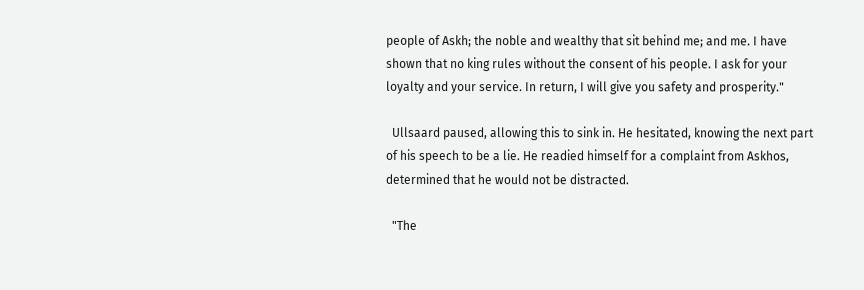people of Askh; the noble and wealthy that sit behind me; and me. I have shown that no king rules without the consent of his people. I ask for your loyalty and your service. In return, I will give you safety and prosperity."

  Ullsaard paused, allowing this to sink in. He hesitated, knowing the next part of his speech to be a lie. He readied himself for a complaint from Askhos, determined that he would not be distracted.

  "The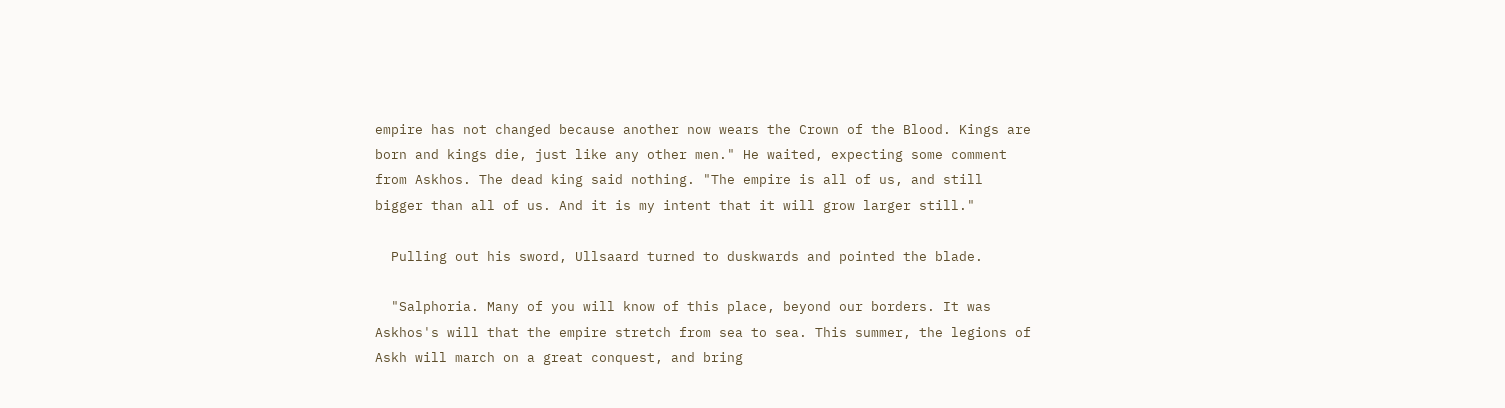empire has not changed because another now wears the Crown of the Blood. Kings are born and kings die, just like any other men." He waited, expecting some comment from Askhos. The dead king said nothing. "The empire is all of us, and still bigger than all of us. And it is my intent that it will grow larger still."

  Pulling out his sword, Ullsaard turned to duskwards and pointed the blade.

  "Salphoria. Many of you will know of this place, beyond our borders. It was Askhos's will that the empire stretch from sea to sea. This summer, the legions of Askh will march on a great conquest, and bring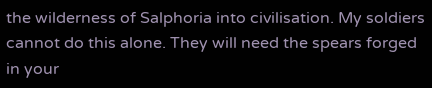the wilderness of Salphoria into civilisation. My soldiers cannot do this alone. They will need the spears forged in your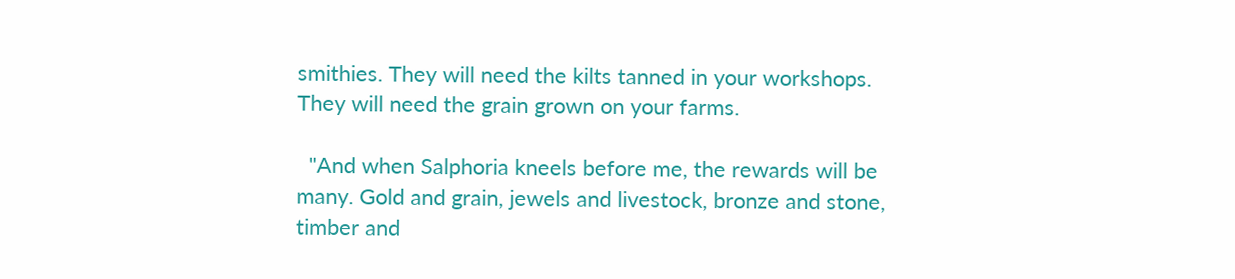smithies. They will need the kilts tanned in your workshops. They will need the grain grown on your farms.

  "And when Salphoria kneels before me, the rewards will be many. Gold and grain, jewels and livestock, bronze and stone, timber and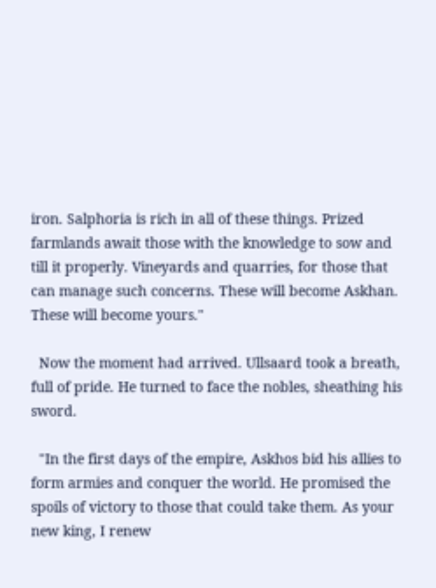iron. Salphoria is rich in all of these things. Prized farmlands await those with the knowledge to sow and till it properly. Vineyards and quarries, for those that can manage such concerns. These will become Askhan. These will become yours."

  Now the moment had arrived. Ullsaard took a breath, full of pride. He turned to face the nobles, sheathing his sword.

  "In the first days of the empire, Askhos bid his allies to form armies and conquer the world. He promised the spoils of victory to those that could take them. As your new king, I renew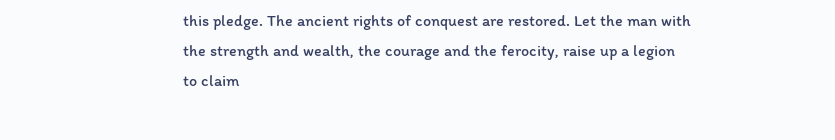this pledge. The ancient rights of conquest are restored. Let the man with the strength and wealth, the courage and the ferocity, raise up a legion to claim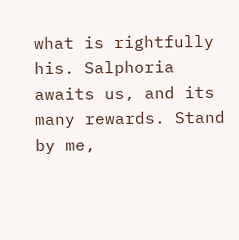what is rightfully his. Salphoria awaits us, and its many rewards. Stand by me,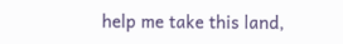help me take this land,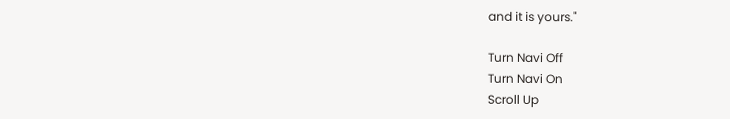and it is yours."

Turn Navi Off
Turn Navi On
Scroll Up